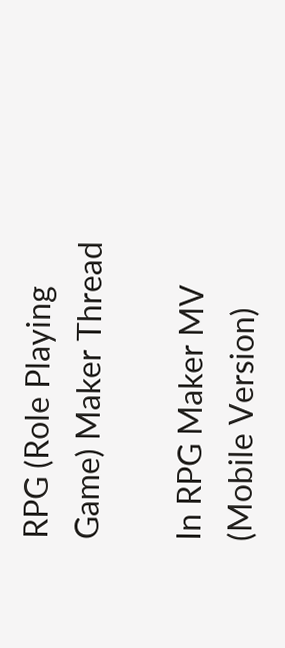RPG (Role Playing Game) Maker Thread

In RPG Maker MV (Mobile Version)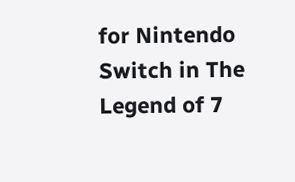for Nintendo Switch in The Legend of 7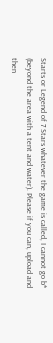Starts or Legend of 7 Stars whatever the game is called, I cannot go b* (beyond the area with a tent and water). Please if you can, upload and then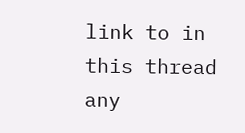link to in this thread any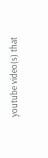youtube video(s) that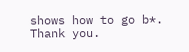shows how to go b*. Thank you.